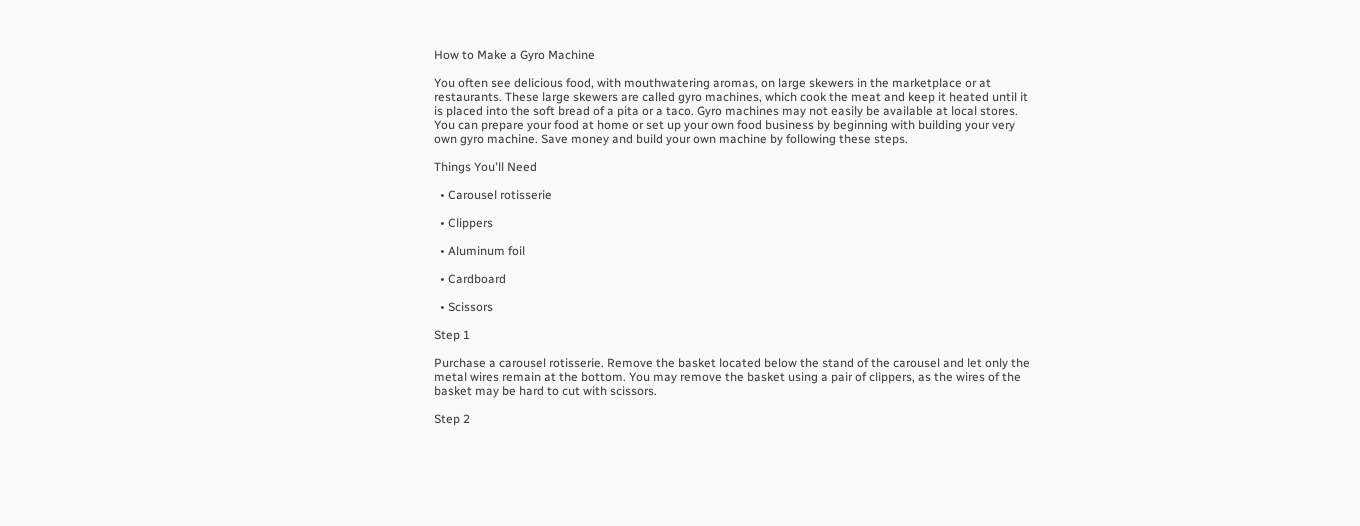How to Make a Gyro Machine

You often see delicious food, with mouthwatering aromas, on large skewers in the marketplace or at restaurants. These large skewers are called gyro machines, which cook the meat and keep it heated until it is placed into the soft bread of a pita or a taco. Gyro machines may not easily be available at local stores. You can prepare your food at home or set up your own food business by beginning with building your very own gyro machine. Save money and build your own machine by following these steps.

Things You'll Need

  • Carousel rotisserie

  • Clippers

  • Aluminum foil

  • Cardboard

  • Scissors

Step 1

Purchase a carousel rotisserie. Remove the basket located below the stand of the carousel and let only the metal wires remain at the bottom. You may remove the basket using a pair of clippers, as the wires of the basket may be hard to cut with scissors.

Step 2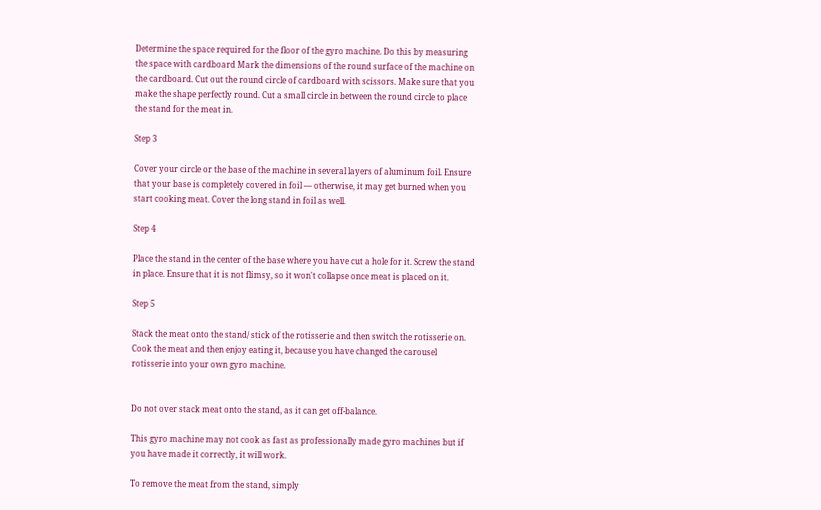Determine the space required for the floor of the gyro machine. Do this by measuring the space with cardboard Mark the dimensions of the round surface of the machine on the cardboard. Cut out the round circle of cardboard with scissors. Make sure that you make the shape perfectly round. Cut a small circle in between the round circle to place the stand for the meat in.

Step 3

Cover your circle or the base of the machine in several layers of aluminum foil. Ensure that your base is completely covered in foil — otherwise, it may get burned when you start cooking meat. Cover the long stand in foil as well.

Step 4

Place the stand in the center of the base where you have cut a hole for it. Screw the stand in place. Ensure that it is not flimsy, so it won't collapse once meat is placed on it.

Step 5

Stack the meat onto the stand/ stick of the rotisserie and then switch the rotisserie on. Cook the meat and then enjoy eating it, because you have changed the carousel rotisserie into your own gyro machine.


Do not over stack meat onto the stand, as it can get off-balance.

This gyro machine may not cook as fast as professionally made gyro machines but if you have made it correctly, it will work.

To remove the meat from the stand, simply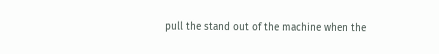pull the stand out of the machine when the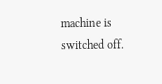machine is switched off.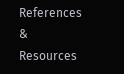References & Resources